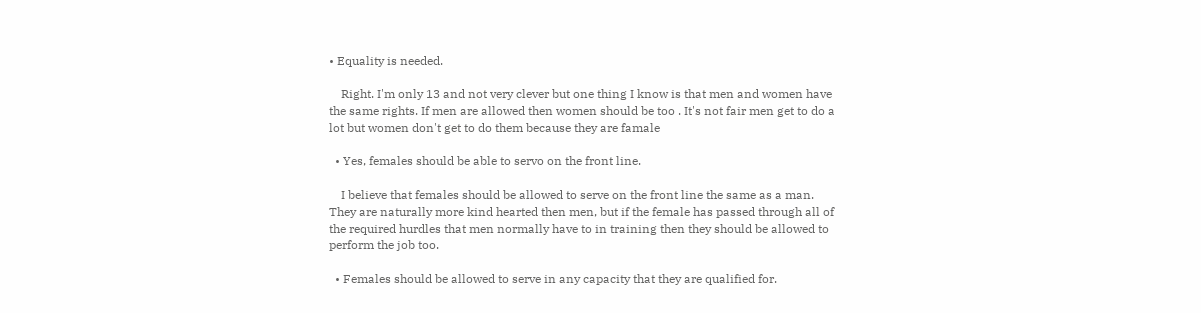• Equality is needed.

    Right. I'm only 13 and not very clever but one thing I know is that men and women have the same rights. If men are allowed then women should be too . It's not fair men get to do a lot but women don't get to do them because they are famale

  • Yes, females should be able to servo on the front line.

    I believe that females should be allowed to serve on the front line the same as a man. They are naturally more kind hearted then men, but if the female has passed through all of the required hurdles that men normally have to in training then they should be allowed to perform the job too.

  • Females should be allowed to serve in any capacity that they are qualified for.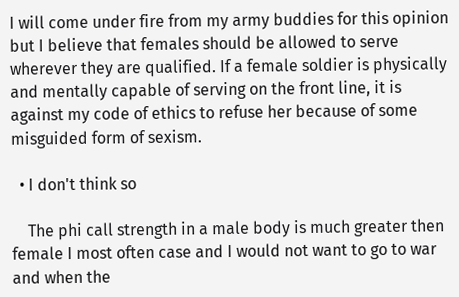I will come under fire from my army buddies for this opinion but I believe that females should be allowed to serve wherever they are qualified. If a female soldier is physically and mentally capable of serving on the front line, it is against my code of ethics to refuse her because of some misguided form of sexism.

  • I don't think so

    The phi call strength in a male body is much greater then female I most often case and I would not want to go to war and when the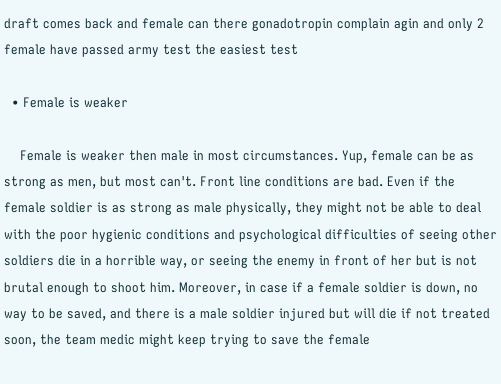draft comes back and female can there gonadotropin complain agin and only 2 female have passed army test the easiest test

  • Female is weaker

    Female is weaker then male in most circumstances. Yup, female can be as strong as men, but most can't. Front line conditions are bad. Even if the female soldier is as strong as male physically, they might not be able to deal with the poor hygienic conditions and psychological difficulties of seeing other soldiers die in a horrible way, or seeing the enemy in front of her but is not brutal enough to shoot him. Moreover, in case if a female soldier is down, no way to be saved, and there is a male soldier injured but will die if not treated soon, the team medic might keep trying to save the female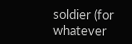soldier (for whatever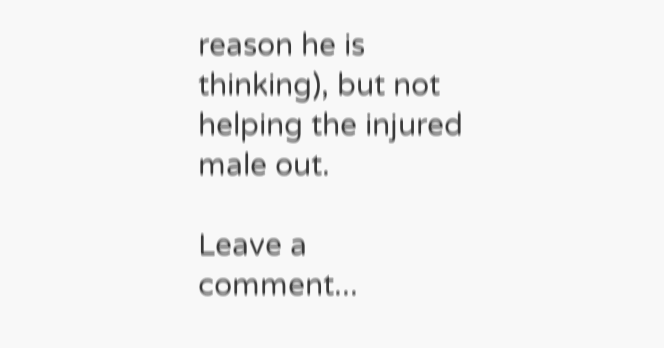reason he is thinking), but not helping the injured male out.

Leave a comment...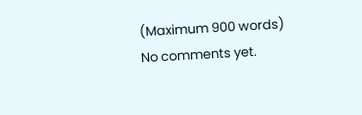(Maximum 900 words)
No comments yet.